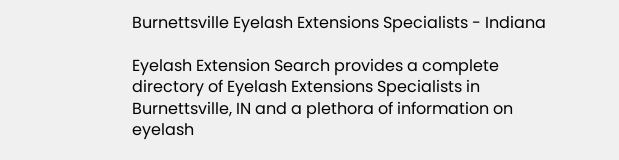Burnettsville Eyelash Extensions Specialists - Indiana

Eyelash Extension Search provides a complete directory of Eyelash Extensions Specialists in Burnettsville, IN and a plethora of information on eyelash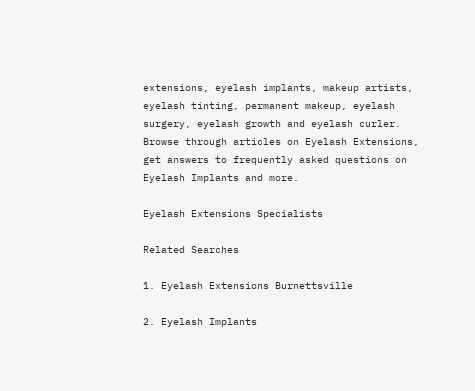extensions, eyelash implants, makeup artists, eyelash tinting, permanent makeup, eyelash surgery, eyelash growth and eyelash curler. Browse through articles on Eyelash Extensions, get answers to frequently asked questions on Eyelash Implants and more.

Eyelash Extensions Specialists

Related Searches

1. Eyelash Extensions Burnettsville

2. Eyelash Implants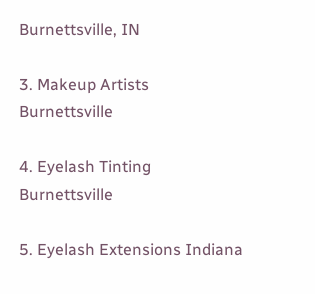Burnettsville, IN

3. Makeup Artists Burnettsville

4. Eyelash Tinting Burnettsville

5. Eyelash Extensions Indiana